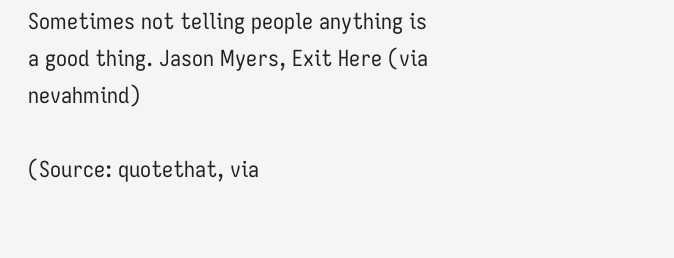Sometimes not telling people anything is a good thing. Jason Myers, Exit Here (via nevahmind)

(Source: quotethat, via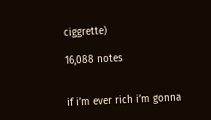ciggrette)

16,088 notes


if i’m ever rich i’m gonna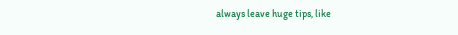always leave huge tips, like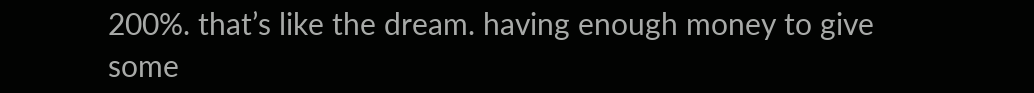200%. that’s like the dream. having enough money to give some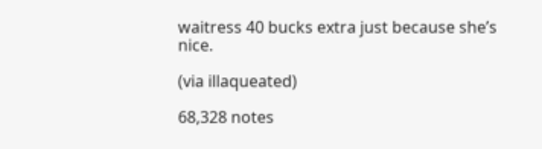waitress 40 bucks extra just because she’s nice.

(via illaqueated)

68,328 notes